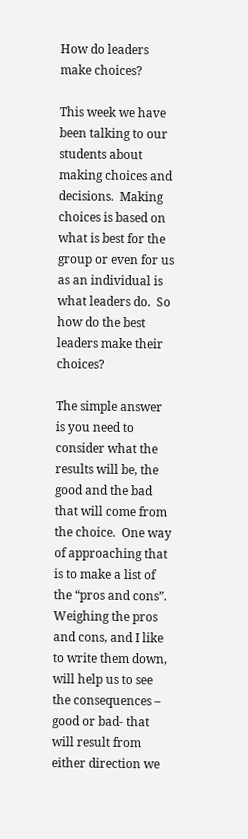How do leaders make choices?

This week we have been talking to our students about making choices and decisions.  Making choices is based on what is best for the group or even for us as an individual is what leaders do.  So how do the best leaders make their choices?

The simple answer is you need to consider what the results will be, the good and the bad that will come from the choice.  One way of approaching that is to make a list of the “pros and cons”.  Weighing the pros and cons, and I like to write them down,  will help us to see the consequences – good or bad- that will result from either direction we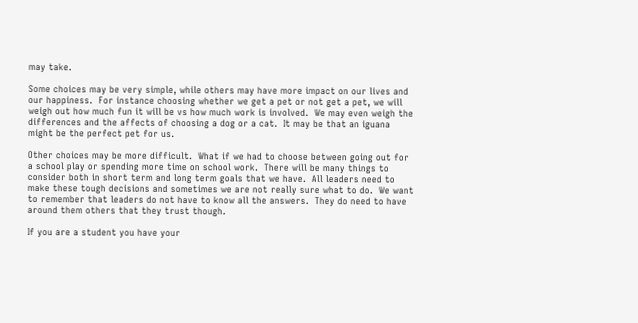may take.

Some choices may be very simple, while others may have more impact on our lives and our happiness.  For instance choosing whether we get a pet or not get a pet, we will weigh out how much fun it will be vs how much work is involved.  We may even weigh the differences and the affects of choosing a dog or a cat.  It may be that an iguana might be the perfect pet for us.

Other choices may be more difficult.  What if we had to choose between going out for a school play or spending more time on school work.  There will be many things to consider both in short term and long term goals that we have.  All leaders need to make these tough decisions and sometimes we are not really sure what to do.  We want to remember that leaders do not have to know all the answers.  They do need to have around them others that they trust though.

If you are a student you have your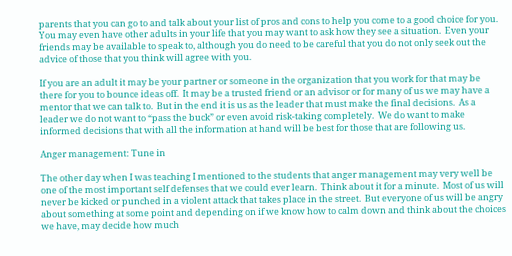parents that you can go to and talk about your list of pros and cons to help you come to a good choice for you.  You may even have other adults in your life that you may want to ask how they see a situation.  Even your friends may be available to speak to, although you do need to be careful that you do not only seek out the advice of those that you think will agree with you.

If you are an adult it may be your partner or someone in the organization that you work for that may be there for you to bounce ideas off.  It may be a trusted friend or an advisor or for many of us we may have a mentor that we can talk to.  But in the end it is us as the leader that must make the final decisions.  As a leader we do not want to “pass the buck” or even avoid risk-taking completely.  We do want to make informed decisions that with all the information at hand will be best for those that are following us.

Anger management: Tune in

The other day when I was teaching I mentioned to the students that anger management may very well be one of the most important self defenses that we could ever learn.  Think about it for a minute.  Most of us will never be kicked or punched in a violent attack that takes place in the street.  But everyone of us will be angry about something at some point and depending on if we know how to calm down and think about the choices we have, may decide how much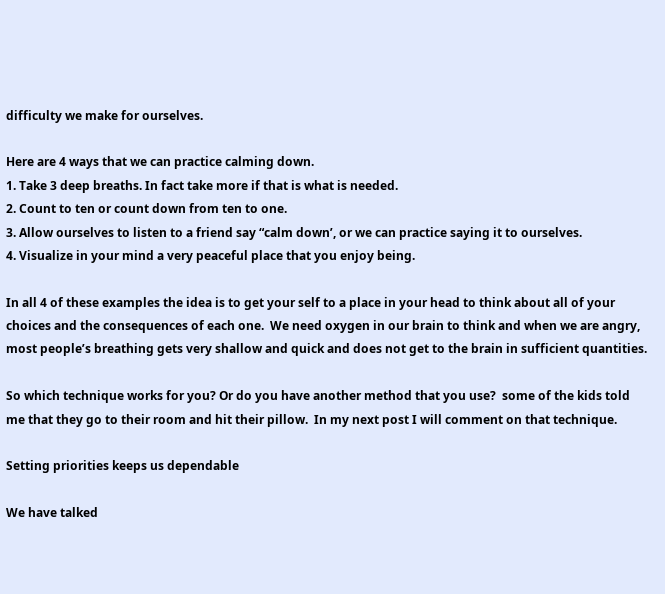difficulty we make for ourselves.

Here are 4 ways that we can practice calming down.
1. Take 3 deep breaths. In fact take more if that is what is needed.
2. Count to ten or count down from ten to one.
3. Allow ourselves to listen to a friend say “calm down’, or we can practice saying it to ourselves.
4. Visualize in your mind a very peaceful place that you enjoy being.

In all 4 of these examples the idea is to get your self to a place in your head to think about all of your choices and the consequences of each one.  We need oxygen in our brain to think and when we are angry, most people’s breathing gets very shallow and quick and does not get to the brain in sufficient quantities.

So which technique works for you? Or do you have another method that you use?  some of the kids told me that they go to their room and hit their pillow.  In my next post I will comment on that technique.

Setting priorities keeps us dependable

We have talked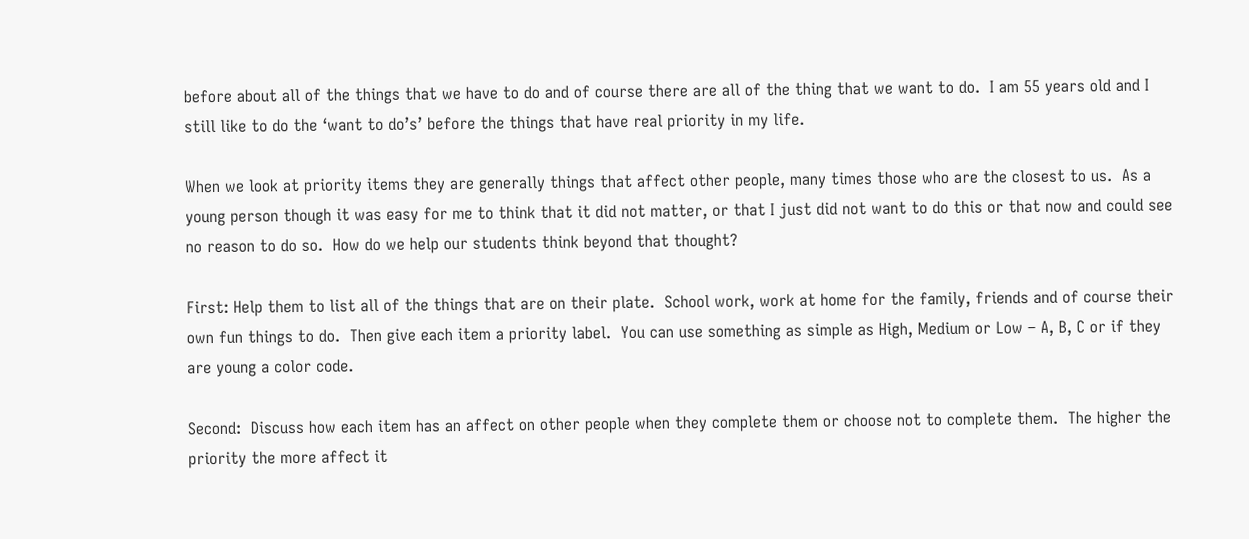before about all of the things that we have to do and of course there are all of the thing that we want to do.  I am 55 years old and I still like to do the ‘want to do’s’ before the things that have real priority in my life.

When we look at priority items they are generally things that affect other people, many times those who are the closest to us.  As a young person though it was easy for me to think that it did not matter, or that I just did not want to do this or that now and could see  no reason to do so.  How do we help our students think beyond that thought?

First: Help them to list all of the things that are on their plate.  School work, work at home for the family, friends and of course their own fun things to do.  Then give each item a priority label.  You can use something as simple as High, Medium or Low – A, B, C or if they are young a color code.

Second:  Discuss how each item has an affect on other people when they complete them or choose not to complete them.  The higher the priority the more affect it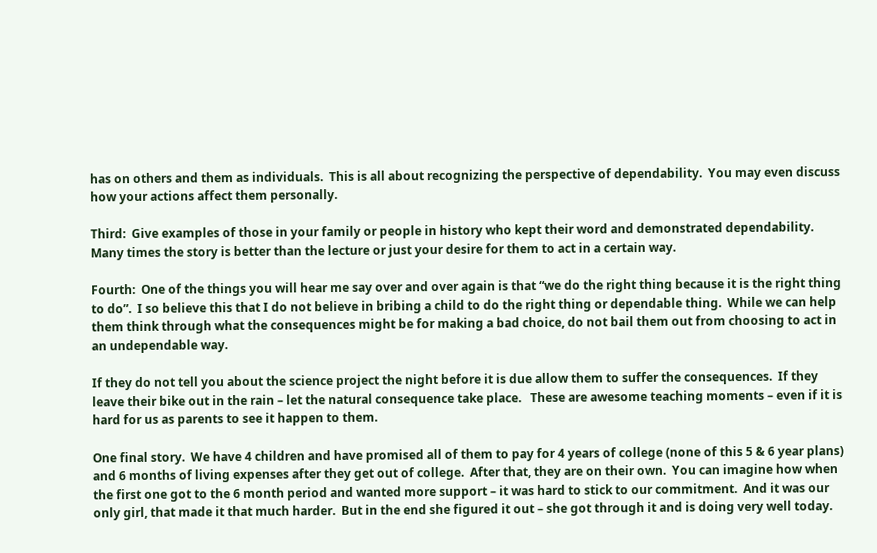has on others and them as individuals.  This is all about recognizing the perspective of dependability.  You may even discuss how your actions affect them personally.

Third:  Give examples of those in your family or people in history who kept their word and demonstrated dependability.  Many times the story is better than the lecture or just your desire for them to act in a certain way.

Fourth:  One of the things you will hear me say over and over again is that “we do the right thing because it is the right thing to do”.  I so believe this that I do not believe in bribing a child to do the right thing or dependable thing.  While we can help them think through what the consequences might be for making a bad choice, do not bail them out from choosing to act in an undependable way.

If they do not tell you about the science project the night before it is due allow them to suffer the consequences.  If they leave their bike out in the rain – let the natural consequence take place.   These are awesome teaching moments – even if it is hard for us as parents to see it happen to them.

One final story.  We have 4 children and have promised all of them to pay for 4 years of college (none of this 5 & 6 year plans) and 6 months of living expenses after they get out of college.  After that, they are on their own.  You can imagine how when the first one got to the 6 month period and wanted more support – it was hard to stick to our commitment.  And it was our only girl, that made it that much harder.  But in the end she figured it out – she got through it and is doing very well today.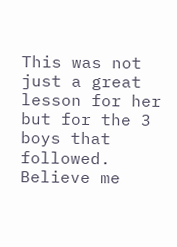This was not just a great lesson for her but for the 3 boys that followed.  Believe me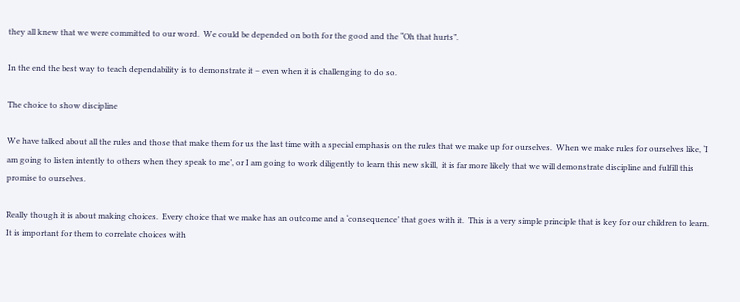they all knew that we were committed to our word.  We could be depended on both for the good and the “Oh that hurts”.

In the end the best way to teach dependability is to demonstrate it – even when it is challenging to do so.

The choice to show discipline

We have talked about all the rules and those that make them for us the last time with a special emphasis on the rules that we make up for ourselves.  When we make rules for ourselves like, ‘I am going to listen intently to others when they speak to me’, or I am going to work diligently to learn this new skill,  it is far more likely that we will demonstrate discipline and fulfill this promise to ourselves.

Really though it is about making choices.  Every choice that we make has an outcome and a ‘consequence’ that goes with it.  This is a very simple principle that is key for our children to learn.  It is important for them to correlate choices with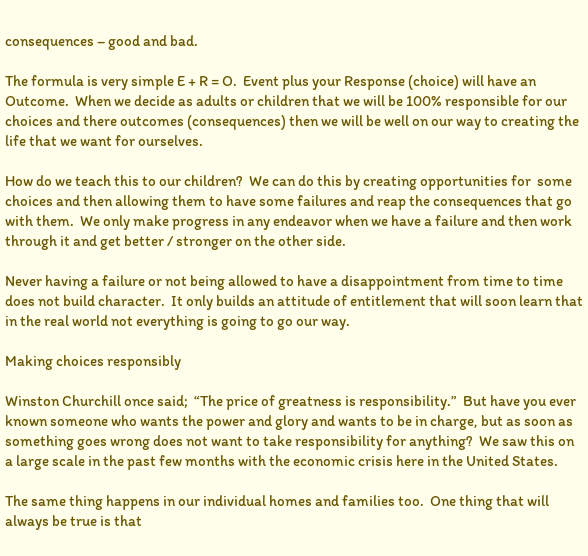consequences – good and bad.

The formula is very simple E + R = O.  Event plus your Response (choice) will have an Outcome.  When we decide as adults or children that we will be 100% responsible for our choices and there outcomes (consequences) then we will be well on our way to creating the life that we want for ourselves.

How do we teach this to our children?  We can do this by creating opportunities for  some choices and then allowing them to have some failures and reap the consequences that go with them.  We only make progress in any endeavor when we have a failure and then work through it and get better / stronger on the other side.

Never having a failure or not being allowed to have a disappointment from time to time does not build character.  It only builds an attitude of entitlement that will soon learn that in the real world not everything is going to go our way.

Making choices responsibly

Winston Churchill once said;  “The price of greatness is responsibility.”  But have you ever known someone who wants the power and glory and wants to be in charge, but as soon as something goes wrong does not want to take responsibility for anything?  We saw this on a large scale in the past few months with the economic crisis here in the United States.

The same thing happens in our individual homes and families too.  One thing that will always be true is that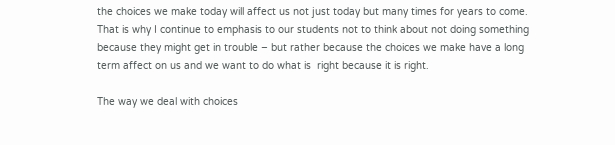the choices we make today will affect us not just today but many times for years to come.  That is why I continue to emphasis to our students not to think about not doing something because they might get in trouble – but rather because the choices we make have a long term affect on us and we want to do what is  right because it is right.

The way we deal with choices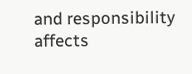and responsibility affects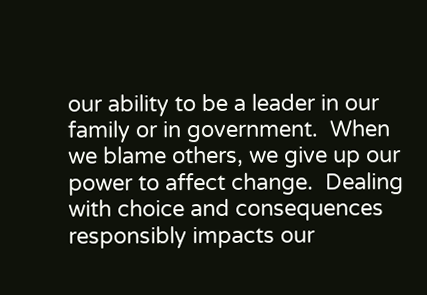our ability to be a leader in our family or in government.  When we blame others, we give up our power to affect change.  Dealing with choice and consequences responsibly impacts our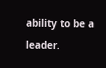ability to be a leader.